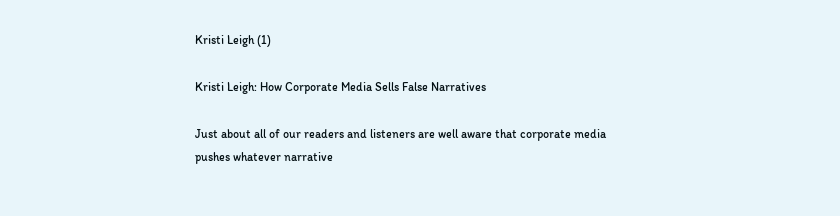Kristi Leigh (1)

Kristi Leigh: How Corporate Media Sells False Narratives

Just about all of our readers and listeners are well aware that corporate media pushes whatever narrative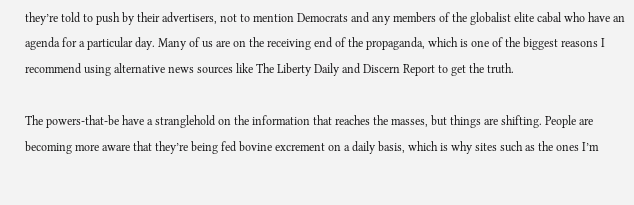they’re told to push by their advertisers, not to mention Democrats and any members of the globalist elite cabal who have an agenda for a particular day. Many of us are on the receiving end of the propaganda, which is one of the biggest reasons I recommend using alternative news sources like The Liberty Daily and Discern Report to get the truth.

The powers-that-be have a stranglehold on the information that reaches the masses, but things are shifting. People are becoming more aware that they’re being fed bovine excrement on a daily basis, which is why sites such as the ones I’m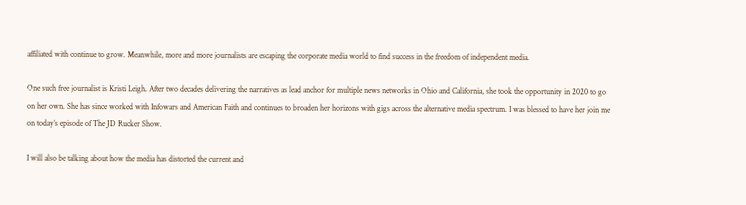affiliated with continue to grow. Meanwhile, more and more journalists are escaping the corporate media world to find success in the freedom of independent media.

One such free journalist is Kristi Leigh. After two decades delivering the narratives as lead anchor for multiple news networks in Ohio and California, she took the opportunity in 2020 to go on her own. She has since worked with Infowars and American Faith and continues to broaden her horizons with gigs across the alternative media spectrum. I was blessed to have her join me on today’s episode of The JD Rucker Show.

I will also be talking about how the media has distorted the current and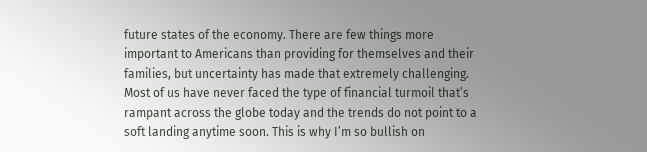future states of the economy. There are few things more important to Americans than providing for themselves and their families, but uncertainty has made that extremely challenging. Most of us have never faced the type of financial turmoil that’s rampant across the globe today and the trends do not point to a soft landing anytime soon. This is why I’m so bullish on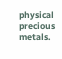physical precious metals.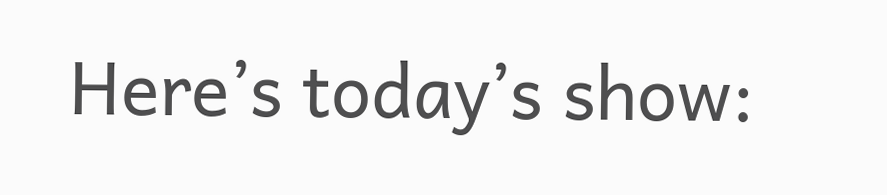Here’s today’s show: